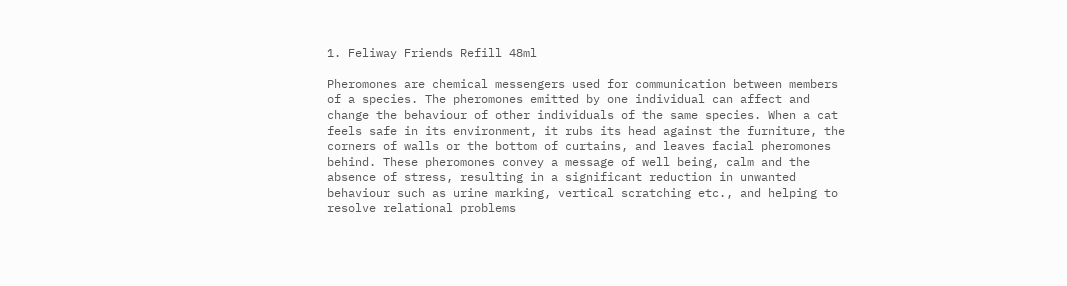1. Feliway Friends Refill 48ml

Pheromones are chemical messengers used for communication between members of a species. The pheromones emitted by one individual can affect and change the behaviour of other individuals of the same species. When a cat feels safe in its environment, it rubs its head against the furniture, the corners of walls or the bottom of curtains, and leaves facial pheromones behind. These pheromones convey a message of well being, calm and the absence of stress, resulting in a significant reduction in unwanted behaviour such as urine marking, vertical scratching etc., and helping to resolve relational problems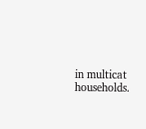in multicat households.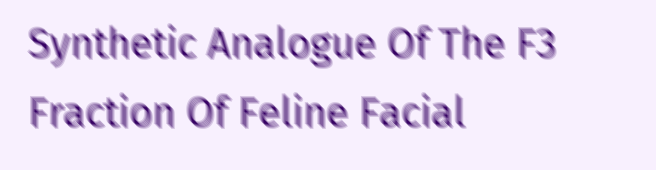Synthetic Analogue Of The F3 Fraction Of Feline Facial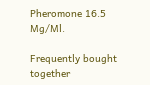Pheromone 16.5 Mg/Ml.

Frequently bought together